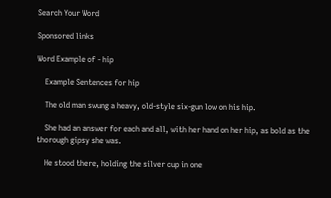Search Your Word

Sponsored links

Word Example of - hip

    Example Sentences for hip

    The old man swung a heavy, old-style six-gun low on his hip.

    She had an answer for each and all, with her hand on her hip, as bold as the thorough gipsy she was.

    He stood there, holding the silver cup in one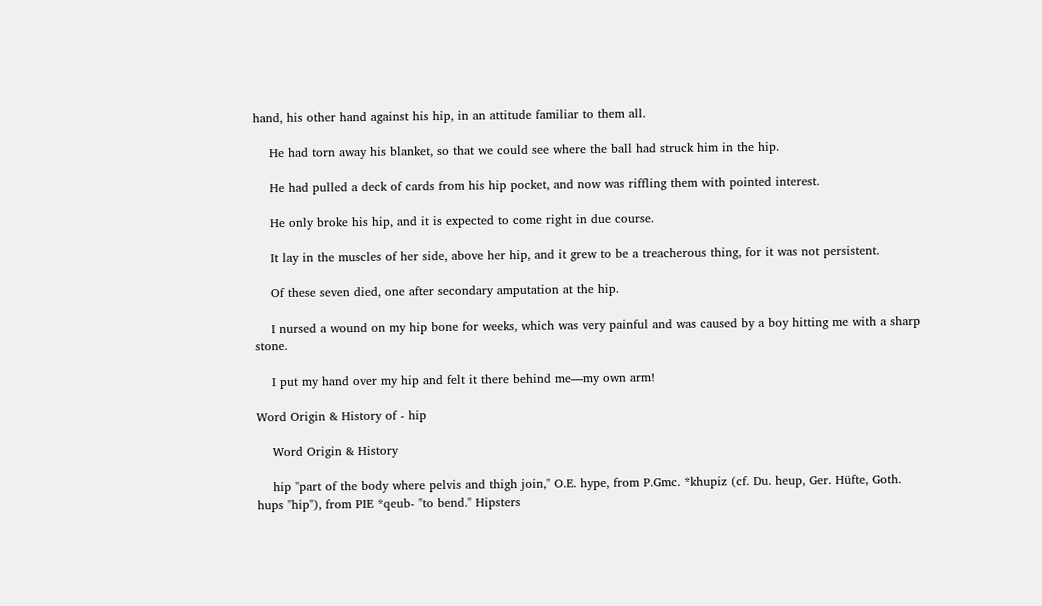hand, his other hand against his hip, in an attitude familiar to them all.

    He had torn away his blanket, so that we could see where the ball had struck him in the hip.

    He had pulled a deck of cards from his hip pocket, and now was riffling them with pointed interest.

    He only broke his hip, and it is expected to come right in due course.

    It lay in the muscles of her side, above her hip, and it grew to be a treacherous thing, for it was not persistent.

    Of these seven died, one after secondary amputation at the hip.

    I nursed a wound on my hip bone for weeks, which was very painful and was caused by a boy hitting me with a sharp stone.

    I put my hand over my hip and felt it there behind me—my own arm!

Word Origin & History of - hip

    Word Origin & History

    hip "part of the body where pelvis and thigh join," O.E. hype, from P.Gmc. *khupiz (cf. Du. heup, Ger. Hüfte, Goth. hups "hip"), from PIE *qeub- "to bend." Hipsters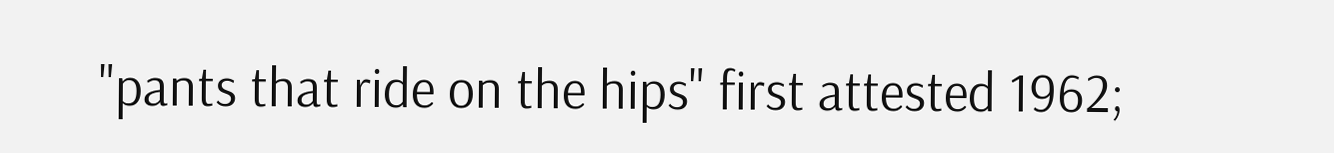"pants that ride on the hips" first attested 1962;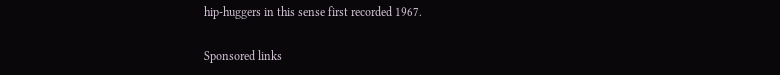hip-huggers in this sense first recorded 1967.

Sponsored links